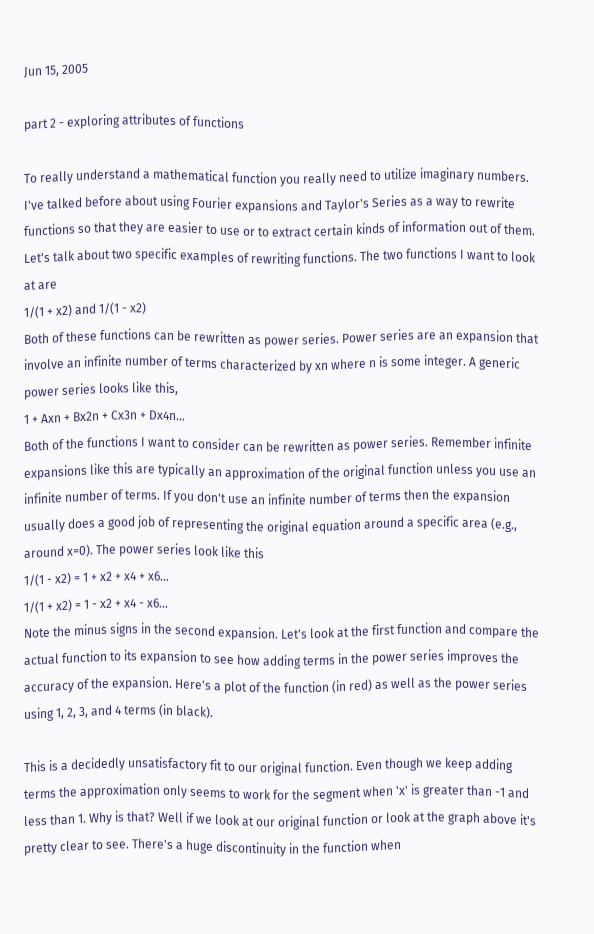Jun 15, 2005

part 2 - exploring attributes of functions

To really understand a mathematical function you really need to utilize imaginary numbers. I've talked before about using Fourier expansions and Taylor's Series as a way to rewrite functions so that they are easier to use or to extract certain kinds of information out of them. Let's talk about two specific examples of rewriting functions. The two functions I want to look at are
1/(1 + x2) and 1/(1 - x2)
Both of these functions can be rewritten as power series. Power series are an expansion that involve an infinite number of terms characterized by xn where n is some integer. A generic power series looks like this,
1 + Axn + Bx2n + Cx3n + Dx4n...
Both of the functions I want to consider can be rewritten as power series. Remember infinite expansions like this are typically an approximation of the original function unless you use an infinite number of terms. If you don't use an infinite number of terms then the expansion usually does a good job of representing the original equation around a specific area (e.g., around x=0). The power series look like this
1/(1 - x2) = 1 + x2 + x4 + x6...
1/(1 + x2) = 1 - x2 + x4 - x6...
Note the minus signs in the second expansion. Let's look at the first function and compare the actual function to its expansion to see how adding terms in the power series improves the accuracy of the expansion. Here's a plot of the function (in red) as well as the power series using 1, 2, 3, and 4 terms (in black).

This is a decidedly unsatisfactory fit to our original function. Even though we keep adding terms the approximation only seems to work for the segment when 'x' is greater than -1 and less than 1. Why is that? Well if we look at our original function or look at the graph above it's pretty clear to see. There's a huge discontinuity in the function when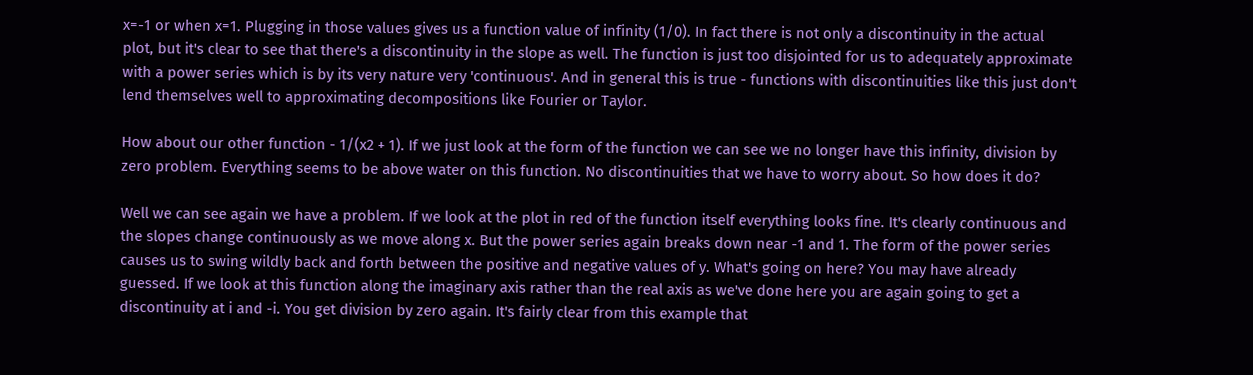x=-1 or when x=1. Plugging in those values gives us a function value of infinity (1/0). In fact there is not only a discontinuity in the actual plot, but it's clear to see that there's a discontinuity in the slope as well. The function is just too disjointed for us to adequately approximate with a power series which is by its very nature very 'continuous'. And in general this is true - functions with discontinuities like this just don't lend themselves well to approximating decompositions like Fourier or Taylor.

How about our other function - 1/(x2 + 1). If we just look at the form of the function we can see we no longer have this infinity, division by zero problem. Everything seems to be above water on this function. No discontinuities that we have to worry about. So how does it do?

Well we can see again we have a problem. If we look at the plot in red of the function itself everything looks fine. It's clearly continuous and the slopes change continuously as we move along x. But the power series again breaks down near -1 and 1. The form of the power series causes us to swing wildly back and forth between the positive and negative values of y. What's going on here? You may have already guessed. If we look at this function along the imaginary axis rather than the real axis as we've done here you are again going to get a discontinuity at i and -i. You get division by zero again. It's fairly clear from this example that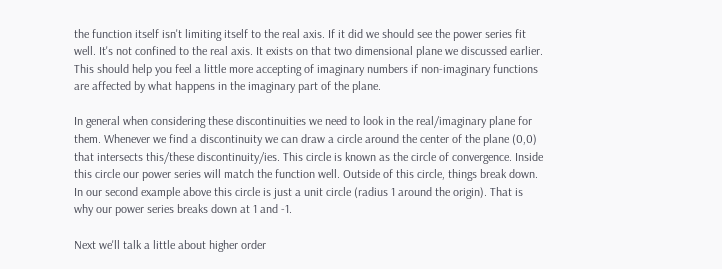the function itself isn't limiting itself to the real axis. If it did we should see the power series fit well. It's not confined to the real axis. It exists on that two dimensional plane we discussed earlier. This should help you feel a little more accepting of imaginary numbers if non-imaginary functions are affected by what happens in the imaginary part of the plane.

In general when considering these discontinuities we need to look in the real/imaginary plane for them. Whenever we find a discontinuity we can draw a circle around the center of the plane (0,0) that intersects this/these discontinuity/ies. This circle is known as the circle of convergence. Inside this circle our power series will match the function well. Outside of this circle, things break down. In our second example above this circle is just a unit circle (radius 1 around the origin). That is why our power series breaks down at 1 and -1.

Next we'll talk a little about higher order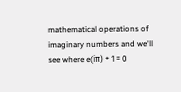mathematical operations of imaginary numbers and we'll see where e(iπ) + 1 = 0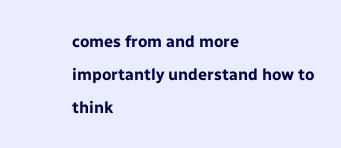comes from and more importantly understand how to think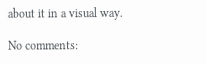about it in a visual way.

No comments: